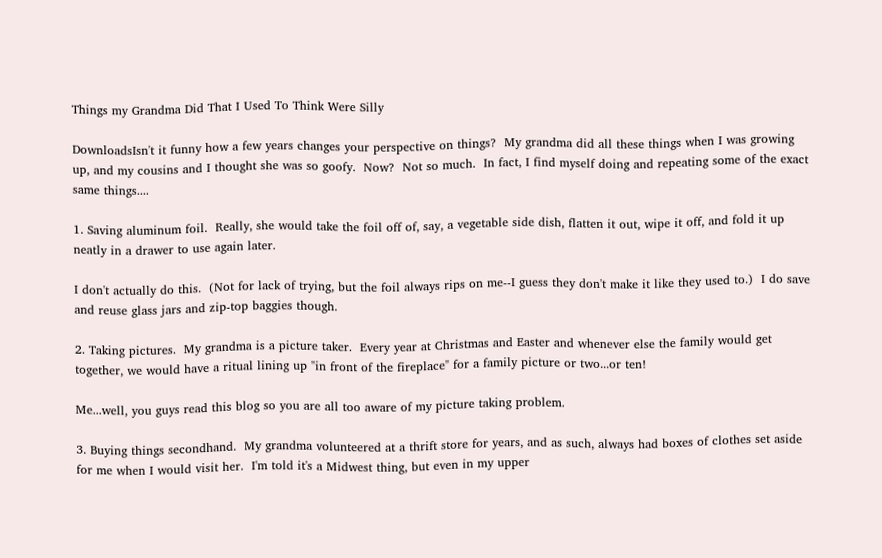Things my Grandma Did That I Used To Think Were Silly

DownloadsIsn't it funny how a few years changes your perspective on things?  My grandma did all these things when I was growing up, and my cousins and I thought she was so goofy.  Now?  Not so much.  In fact, I find myself doing and repeating some of the exact same things....

1. Saving aluminum foil.  Really, she would take the foil off of, say, a vegetable side dish, flatten it out, wipe it off, and fold it up neatly in a drawer to use again later.

I don't actually do this.  (Not for lack of trying, but the foil always rips on me--I guess they don't make it like they used to.)  I do save and reuse glass jars and zip-top baggies though.

2. Taking pictures.  My grandma is a picture taker.  Every year at Christmas and Easter and whenever else the family would get together, we would have a ritual lining up "in front of the fireplace" for a family picture or two...or ten!

Me...well, you guys read this blog so you are all too aware of my picture taking problem.

3. Buying things secondhand.  My grandma volunteered at a thrift store for years, and as such, always had boxes of clothes set aside for me when I would visit her.  I'm told it's a Midwest thing, but even in my upper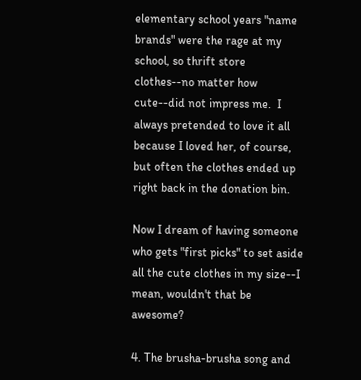elementary school years "name brands" were the rage at my school, so thrift store clothes--no matter how cute--did not impress me.  I always pretended to love it all because I loved her, of course, but often the clothes ended up right back in the donation bin.

Now I dream of having someone who gets "first picks" to set aside all the cute clothes in my size--I mean, wouldn't that be awesome?

4. The brusha-brusha song and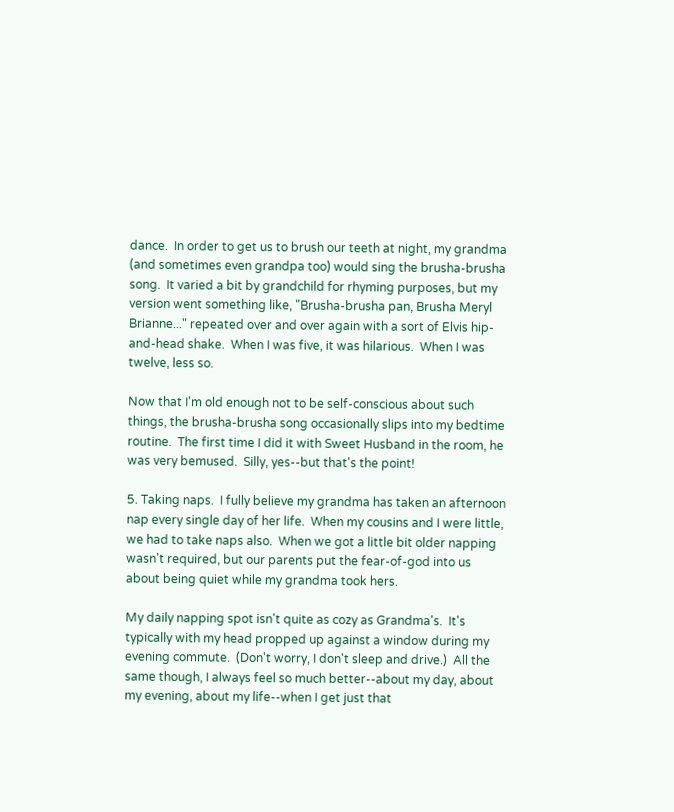dance.  In order to get us to brush our teeth at night, my grandma (and sometimes even grandpa too) would sing the brusha-brusha song.  It varied a bit by grandchild for rhyming purposes, but my version went something like, "Brusha-brusha pan, Brusha Meryl Brianne..." repeated over and over again with a sort of Elvis hip-and-head shake.  When I was five, it was hilarious.  When I was twelve, less so.

Now that I'm old enough not to be self-conscious about such things, the brusha-brusha song occasionally slips into my bedtime routine.  The first time I did it with Sweet Husband in the room, he was very bemused.  Silly, yes--but that's the point!

5. Taking naps.  I fully believe my grandma has taken an afternoon nap every single day of her life.  When my cousins and I were little, we had to take naps also.  When we got a little bit older napping wasn't required, but our parents put the fear-of-god into us about being quiet while my grandma took hers.

My daily napping spot isn't quite as cozy as Grandma's.  It's typically with my head propped up against a window during my evening commute.  (Don't worry, I don't sleep and drive.)  All the same though, I always feel so much better--about my day, about my evening, about my life--when I get just that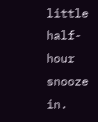little half-hour snooze in.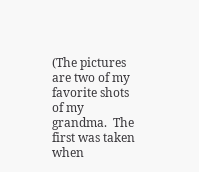(The pictures are two of my favorite shots of my grandma.  The first was taken when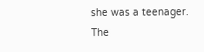she was a teenager.  The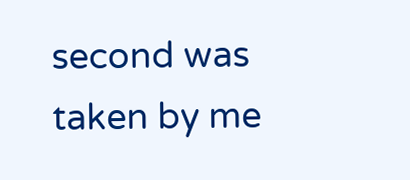second was taken by me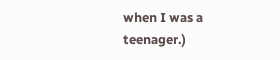when I was a teenager.)